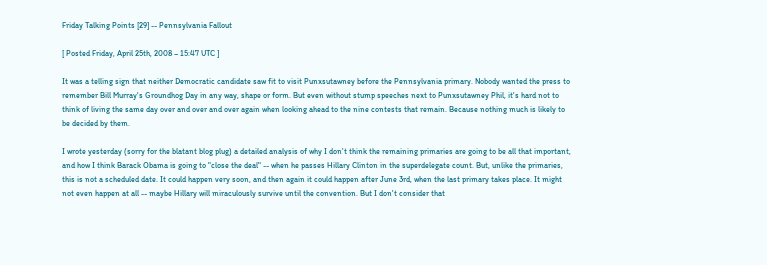Friday Talking Points [29] -- Pennsylvania Fallout

[ Posted Friday, April 25th, 2008 – 15:47 UTC ]

It was a telling sign that neither Democratic candidate saw fit to visit Punxsutawney before the Pennsylvania primary. Nobody wanted the press to remember Bill Murray's Groundhog Day in any way, shape or form. But even without stump speeches next to Punxsutawney Phil, it's hard not to think of living the same day over and over and over again when looking ahead to the nine contests that remain. Because nothing much is likely to be decided by them.

I wrote yesterday (sorry for the blatant blog plug) a detailed analysis of why I don't think the remaining primaries are going to be all that important, and how I think Barack Obama is going to "close the deal" -- when he passes Hillary Clinton in the superdelegate count. But, unlike the primaries, this is not a scheduled date. It could happen very soon, and then again it could happen after June 3rd, when the last primary takes place. It might not even happen at all -- maybe Hillary will miraculously survive until the convention. But I don't consider that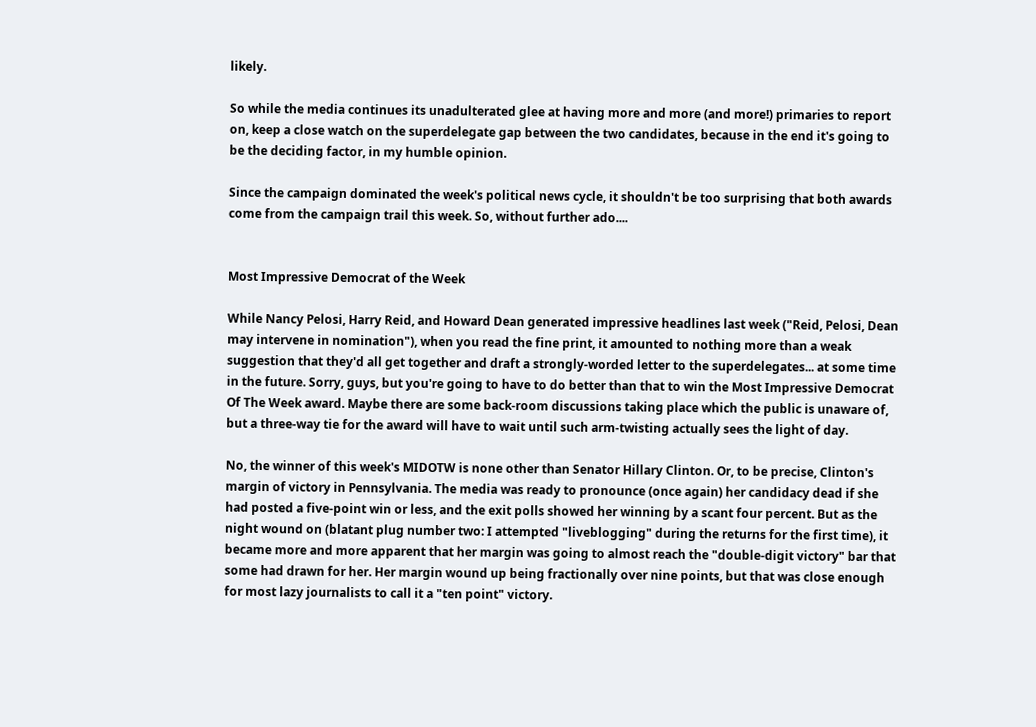likely.

So while the media continues its unadulterated glee at having more and more (and more!) primaries to report on, keep a close watch on the superdelegate gap between the two candidates, because in the end it's going to be the deciding factor, in my humble opinion.

Since the campaign dominated the week's political news cycle, it shouldn't be too surprising that both awards come from the campaign trail this week. So, without further ado....


Most Impressive Democrat of the Week

While Nancy Pelosi, Harry Reid, and Howard Dean generated impressive headlines last week ("Reid, Pelosi, Dean may intervene in nomination"), when you read the fine print, it amounted to nothing more than a weak suggestion that they'd all get together and draft a strongly-worded letter to the superdelegates... at some time in the future. Sorry, guys, but you're going to have to do better than that to win the Most Impressive Democrat Of The Week award. Maybe there are some back-room discussions taking place which the public is unaware of, but a three-way tie for the award will have to wait until such arm-twisting actually sees the light of day.

No, the winner of this week's MIDOTW is none other than Senator Hillary Clinton. Or, to be precise, Clinton's margin of victory in Pennsylvania. The media was ready to pronounce (once again) her candidacy dead if she had posted a five-point win or less, and the exit polls showed her winning by a scant four percent. But as the night wound on (blatant plug number two: I attempted "liveblogging" during the returns for the first time), it became more and more apparent that her margin was going to almost reach the "double-digit victory" bar that some had drawn for her. Her margin wound up being fractionally over nine points, but that was close enough for most lazy journalists to call it a "ten point" victory.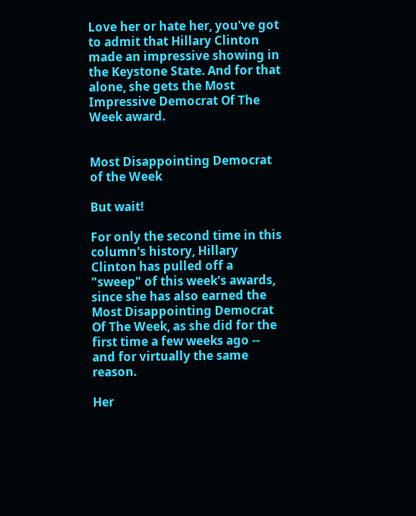Love her or hate her, you've got to admit that Hillary Clinton made an impressive showing in the Keystone State. And for that alone, she gets the Most Impressive Democrat Of The Week award.


Most Disappointing Democrat of the Week

But wait!

For only the second time in this column's history, Hillary Clinton has pulled off a "sweep" of this week's awards, since she has also earned the Most Disappointing Democrat Of The Week, as she did for the first time a few weeks ago -- and for virtually the same reason.

Her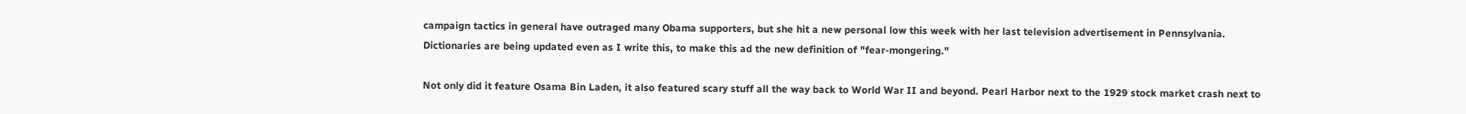campaign tactics in general have outraged many Obama supporters, but she hit a new personal low this week with her last television advertisement in Pennsylvania. Dictionaries are being updated even as I write this, to make this ad the new definition of "fear-mongering."

Not only did it feature Osama Bin Laden, it also featured scary stuff all the way back to World War II and beyond. Pearl Harbor next to the 1929 stock market crash next to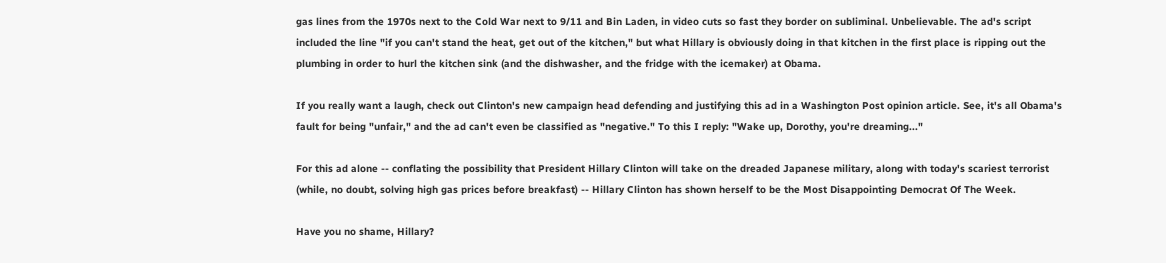gas lines from the 1970s next to the Cold War next to 9/11 and Bin Laden, in video cuts so fast they border on subliminal. Unbelievable. The ad's script included the line "if you can't stand the heat, get out of the kitchen," but what Hillary is obviously doing in that kitchen in the first place is ripping out the plumbing in order to hurl the kitchen sink (and the dishwasher, and the fridge with the icemaker) at Obama.

If you really want a laugh, check out Clinton's new campaign head defending and justifying this ad in a Washington Post opinion article. See, it's all Obama's fault for being "unfair," and the ad can't even be classified as "negative." To this I reply: "Wake up, Dorothy, you're dreaming..."

For this ad alone -- conflating the possibility that President Hillary Clinton will take on the dreaded Japanese military, along with today's scariest terrorist (while, no doubt, solving high gas prices before breakfast) -- Hillary Clinton has shown herself to be the Most Disappointing Democrat Of The Week.

Have you no shame, Hillary?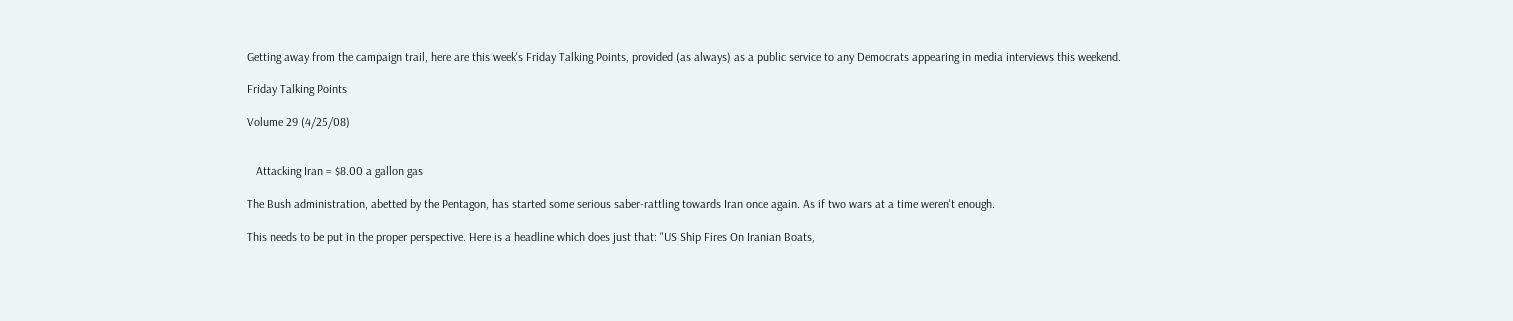Getting away from the campaign trail, here are this week's Friday Talking Points, provided (as always) as a public service to any Democrats appearing in media interviews this weekend.

Friday Talking Points

Volume 29 (4/25/08)


   Attacking Iran = $8.00 a gallon gas

The Bush administration, abetted by the Pentagon, has started some serious saber-rattling towards Iran once again. As if two wars at a time weren't enough.

This needs to be put in the proper perspective. Here is a headline which does just that: "US Ship Fires On Iranian Boats,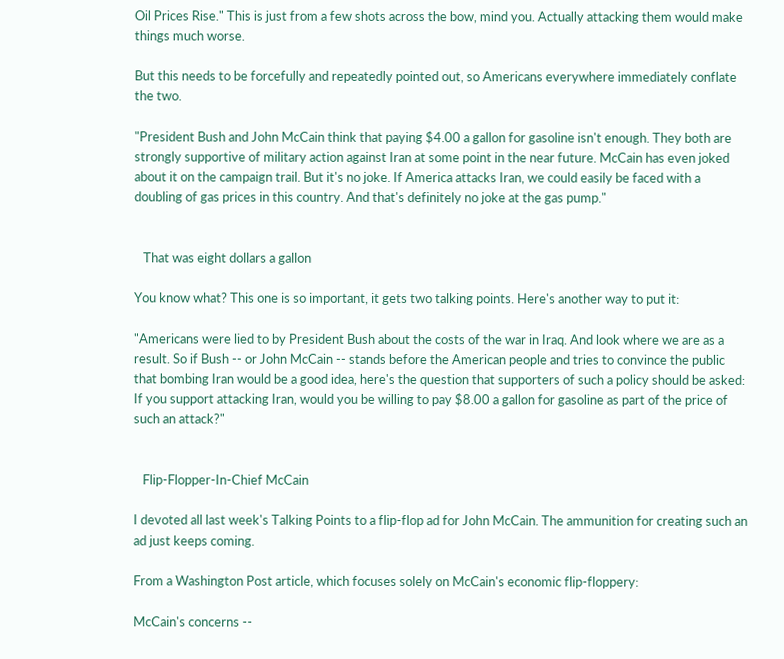Oil Prices Rise." This is just from a few shots across the bow, mind you. Actually attacking them would make things much worse.

But this needs to be forcefully and repeatedly pointed out, so Americans everywhere immediately conflate the two.

"President Bush and John McCain think that paying $4.00 a gallon for gasoline isn't enough. They both are strongly supportive of military action against Iran at some point in the near future. McCain has even joked about it on the campaign trail. But it's no joke. If America attacks Iran, we could easily be faced with a doubling of gas prices in this country. And that's definitely no joke at the gas pump."


   That was eight dollars a gallon

You know what? This one is so important, it gets two talking points. Here's another way to put it:

"Americans were lied to by President Bush about the costs of the war in Iraq. And look where we are as a result. So if Bush -- or John McCain -- stands before the American people and tries to convince the public that bombing Iran would be a good idea, here's the question that supporters of such a policy should be asked: If you support attacking Iran, would you be willing to pay $8.00 a gallon for gasoline as part of the price of such an attack?"


   Flip-Flopper-In-Chief McCain

I devoted all last week's Talking Points to a flip-flop ad for John McCain. The ammunition for creating such an ad just keeps coming.

From a Washington Post article, which focuses solely on McCain's economic flip-floppery:

McCain's concerns --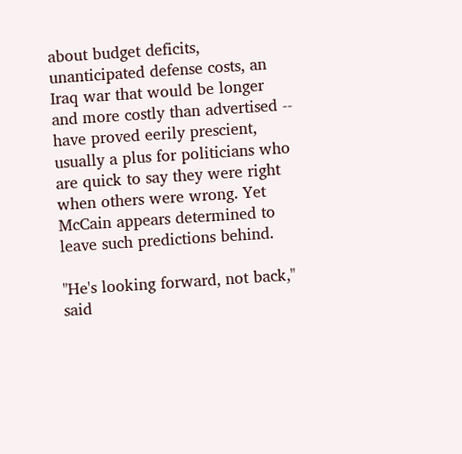about budget deficits, unanticipated defense costs, an Iraq war that would be longer and more costly than advertised -- have proved eerily prescient, usually a plus for politicians who are quick to say they were right when others were wrong. Yet McCain appears determined to leave such predictions behind.

"He's looking forward, not back," said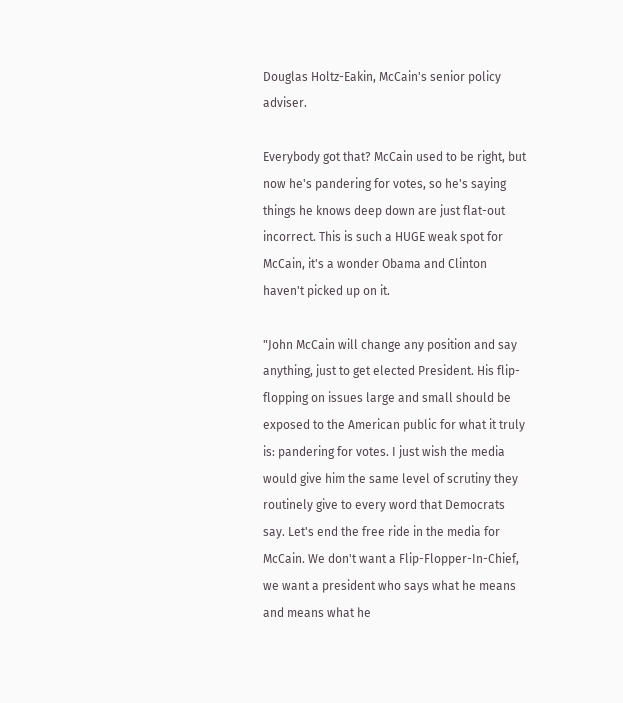Douglas Holtz-Eakin, McCain's senior policy adviser.

Everybody got that? McCain used to be right, but now he's pandering for votes, so he's saying things he knows deep down are just flat-out incorrect. This is such a HUGE weak spot for McCain, it's a wonder Obama and Clinton haven't picked up on it.

"John McCain will change any position and say anything, just to get elected President. His flip-flopping on issues large and small should be exposed to the American public for what it truly is: pandering for votes. I just wish the media would give him the same level of scrutiny they routinely give to every word that Democrats say. Let's end the free ride in the media for McCain. We don't want a Flip-Flopper-In-Chief, we want a president who says what he means and means what he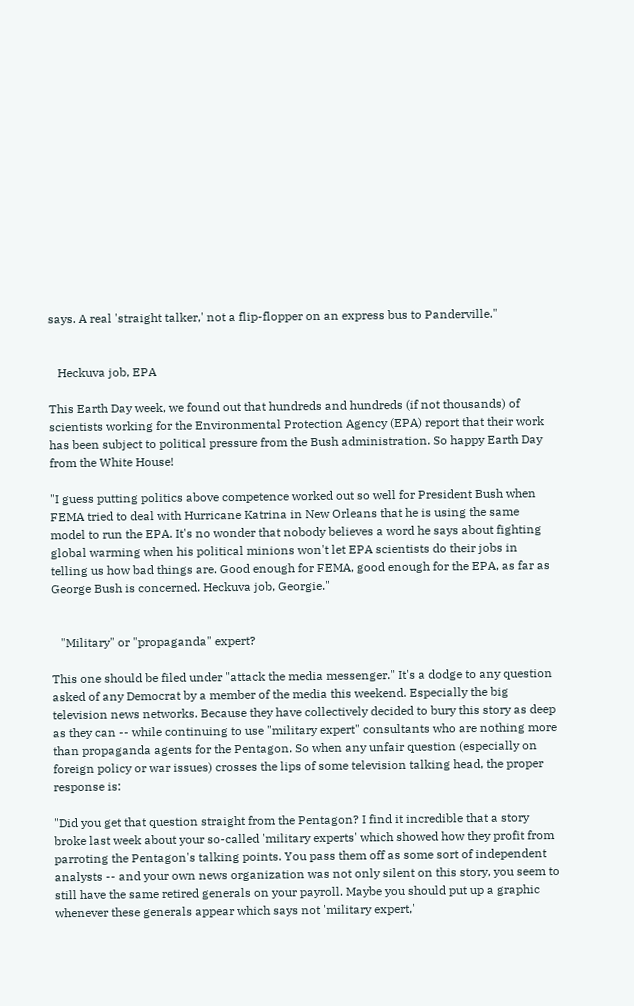says. A real 'straight talker,' not a flip-flopper on an express bus to Panderville."


   Heckuva job, EPA

This Earth Day week, we found out that hundreds and hundreds (if not thousands) of scientists working for the Environmental Protection Agency (EPA) report that their work has been subject to political pressure from the Bush administration. So happy Earth Day from the White House!

"I guess putting politics above competence worked out so well for President Bush when FEMA tried to deal with Hurricane Katrina in New Orleans that he is using the same model to run the EPA. It's no wonder that nobody believes a word he says about fighting global warming when his political minions won't let EPA scientists do their jobs in telling us how bad things are. Good enough for FEMA, good enough for the EPA, as far as George Bush is concerned. Heckuva job, Georgie."


   "Military" or "propaganda" expert?

This one should be filed under "attack the media messenger." It's a dodge to any question asked of any Democrat by a member of the media this weekend. Especially the big television news networks. Because they have collectively decided to bury this story as deep as they can -- while continuing to use "military expert" consultants who are nothing more than propaganda agents for the Pentagon. So when any unfair question (especially on foreign policy or war issues) crosses the lips of some television talking head, the proper response is:

"Did you get that question straight from the Pentagon? I find it incredible that a story broke last week about your so-called 'military experts' which showed how they profit from parroting the Pentagon's talking points. You pass them off as some sort of independent analysts -- and your own news organization was not only silent on this story, you seem to still have the same retired generals on your payroll. Maybe you should put up a graphic whenever these generals appear which says not 'military expert,'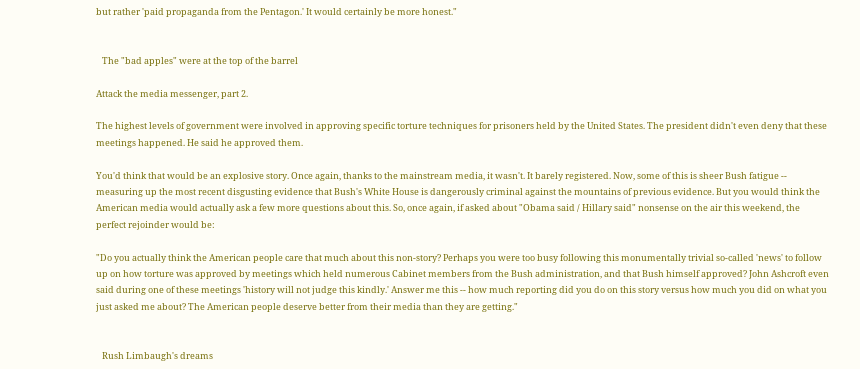but rather 'paid propaganda from the Pentagon.' It would certainly be more honest."


   The "bad apples" were at the top of the barrel

Attack the media messenger, part 2.

The highest levels of government were involved in approving specific torture techniques for prisoners held by the United States. The president didn't even deny that these meetings happened. He said he approved them.

You'd think that would be an explosive story. Once again, thanks to the mainstream media, it wasn't. It barely registered. Now, some of this is sheer Bush fatigue -- measuring up the most recent disgusting evidence that Bush's White House is dangerously criminal against the mountains of previous evidence. But you would think the American media would actually ask a few more questions about this. So, once again, if asked about "Obama said / Hillary said" nonsense on the air this weekend, the perfect rejoinder would be:

"Do you actually think the American people care that much about this non-story? Perhaps you were too busy following this monumentally trivial so-called 'news' to follow up on how torture was approved by meetings which held numerous Cabinet members from the Bush administration, and that Bush himself approved? John Ashcroft even said during one of these meetings 'history will not judge this kindly.' Answer me this -- how much reporting did you do on this story versus how much you did on what you just asked me about? The American people deserve better from their media than they are getting."


   Rush Limbaugh's dreams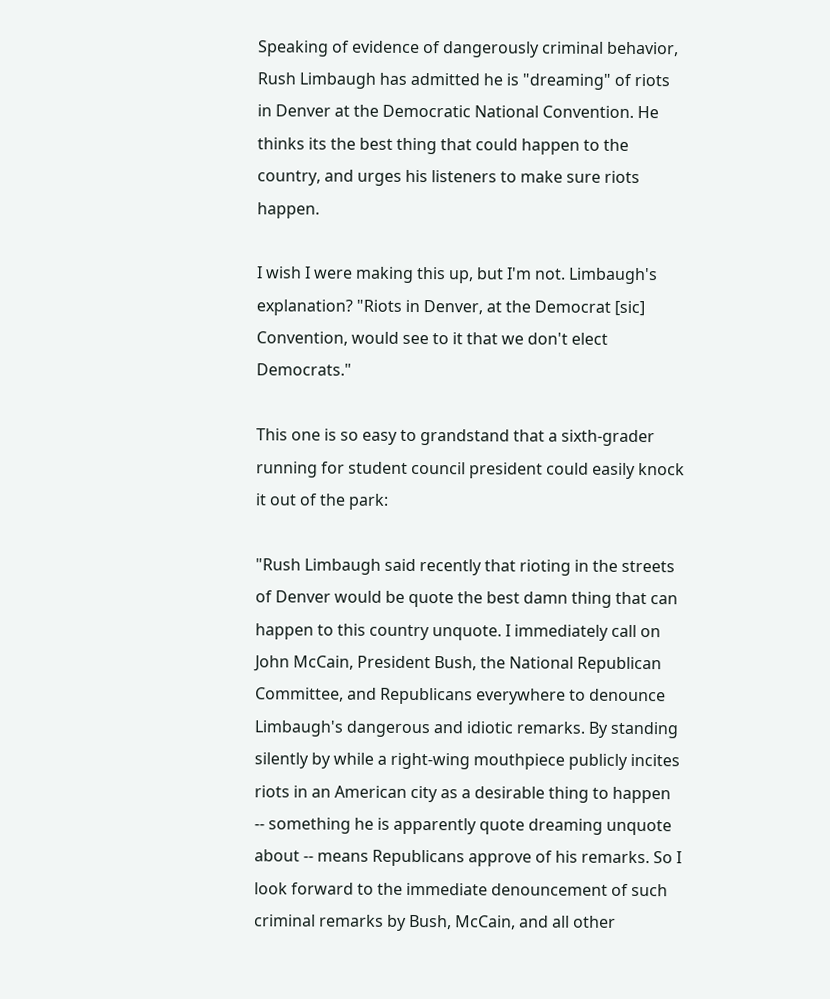Speaking of evidence of dangerously criminal behavior, Rush Limbaugh has admitted he is "dreaming" of riots in Denver at the Democratic National Convention. He thinks its the best thing that could happen to the country, and urges his listeners to make sure riots happen.

I wish I were making this up, but I'm not. Limbaugh's explanation? "Riots in Denver, at the Democrat [sic] Convention, would see to it that we don't elect Democrats."

This one is so easy to grandstand that a sixth-grader running for student council president could easily knock it out of the park:

"Rush Limbaugh said recently that rioting in the streets of Denver would be quote the best damn thing that can happen to this country unquote. I immediately call on John McCain, President Bush, the National Republican Committee, and Republicans everywhere to denounce Limbaugh's dangerous and idiotic remarks. By standing silently by while a right-wing mouthpiece publicly incites riots in an American city as a desirable thing to happen -- something he is apparently quote dreaming unquote about -- means Republicans approve of his remarks. So I look forward to the immediate denouncement of such criminal remarks by Bush, McCain, and all other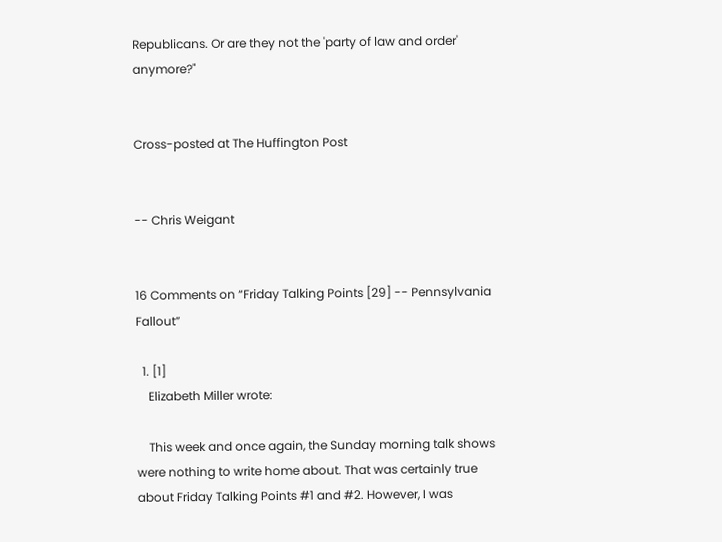Republicans. Or are they not the 'party of law and order' anymore?"


Cross-posted at The Huffington Post


-- Chris Weigant


16 Comments on “Friday Talking Points [29] -- Pennsylvania Fallout”

  1. [1]
    Elizabeth Miller wrote:

    This week and once again, the Sunday morning talk shows were nothing to write home about. That was certainly true about Friday Talking Points #1 and #2. However, I was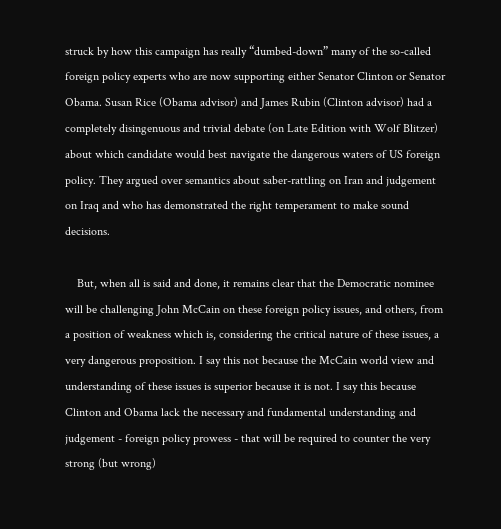struck by how this campaign has really “dumbed-down” many of the so-called foreign policy experts who are now supporting either Senator Clinton or Senator Obama. Susan Rice (Obama advisor) and James Rubin (Clinton advisor) had a completely disingenuous and trivial debate (on Late Edition with Wolf Blitzer) about which candidate would best navigate the dangerous waters of US foreign policy. They argued over semantics about saber-rattling on Iran and judgement on Iraq and who has demonstrated the right temperament to make sound decisions.

    But, when all is said and done, it remains clear that the Democratic nominee will be challenging John McCain on these foreign policy issues, and others, from a position of weakness which is, considering the critical nature of these issues, a very dangerous proposition. I say this not because the McCain world view and understanding of these issues is superior because it is not. I say this because Clinton and Obama lack the necessary and fundamental understanding and judgement - foreign policy prowess - that will be required to counter the very strong (but wrong)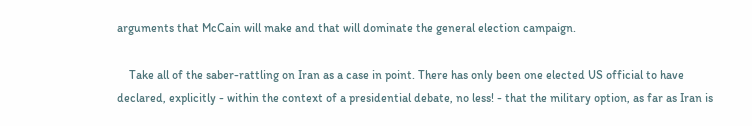arguments that McCain will make and that will dominate the general election campaign.

    Take all of the saber-rattling on Iran as a case in point. There has only been one elected US official to have declared, explicitly - within the context of a presidential debate, no less! - that the military option, as far as Iran is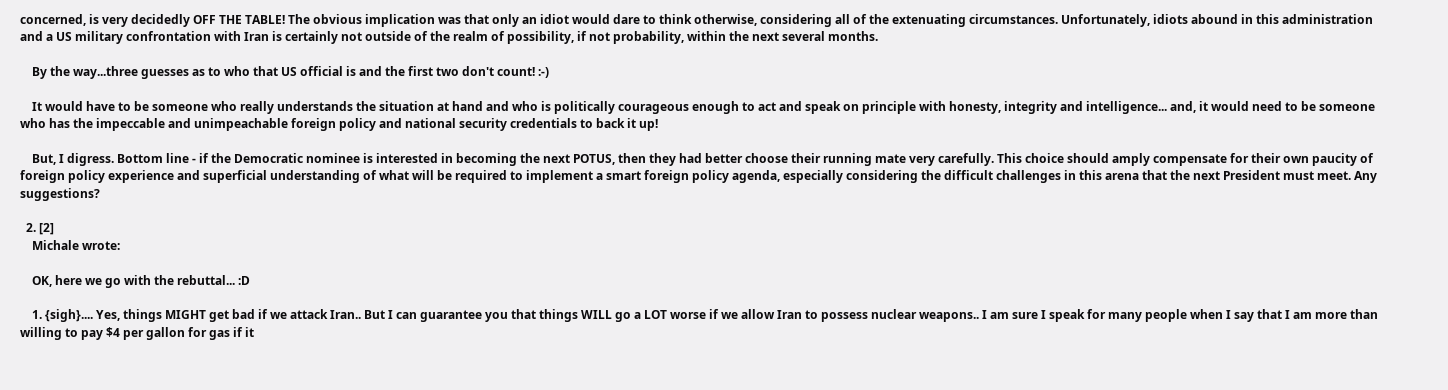concerned, is very decidedly OFF THE TABLE! The obvious implication was that only an idiot would dare to think otherwise, considering all of the extenuating circumstances. Unfortunately, idiots abound in this administration and a US military confrontation with Iran is certainly not outside of the realm of possibility, if not probability, within the next several months.

    By the way...three guesses as to who that US official is and the first two don't count! :-)

    It would have to be someone who really understands the situation at hand and who is politically courageous enough to act and speak on principle with honesty, integrity and intelligence... and, it would need to be someone who has the impeccable and unimpeachable foreign policy and national security credentials to back it up!

    But, I digress. Bottom line - if the Democratic nominee is interested in becoming the next POTUS, then they had better choose their running mate very carefully. This choice should amply compensate for their own paucity of foreign policy experience and superficial understanding of what will be required to implement a smart foreign policy agenda, especially considering the difficult challenges in this arena that the next President must meet. Any suggestions?

  2. [2]
    Michale wrote:

    OK, here we go with the rebuttal... :D

    1. {sigh}.... Yes, things MIGHT get bad if we attack Iran.. But I can guarantee you that things WILL go a LOT worse if we allow Iran to possess nuclear weapons.. I am sure I speak for many people when I say that I am more than willing to pay $4 per gallon for gas if it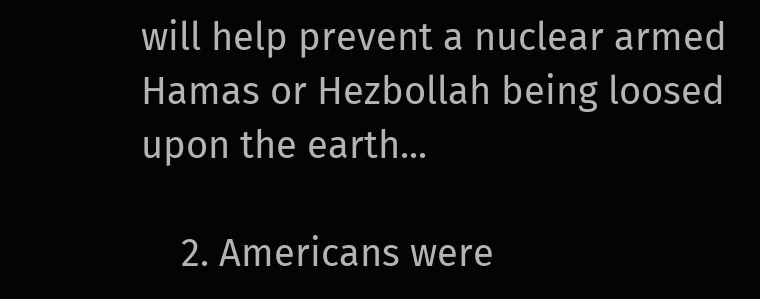will help prevent a nuclear armed Hamas or Hezbollah being loosed upon the earth...

    2. Americans were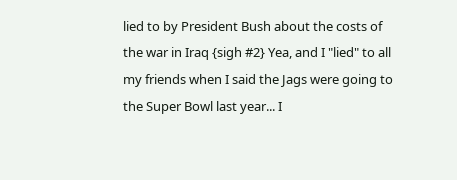lied to by President Bush about the costs of the war in Iraq {sigh #2} Yea, and I "lied" to all my friends when I said the Jags were going to the Super Bowl last year... I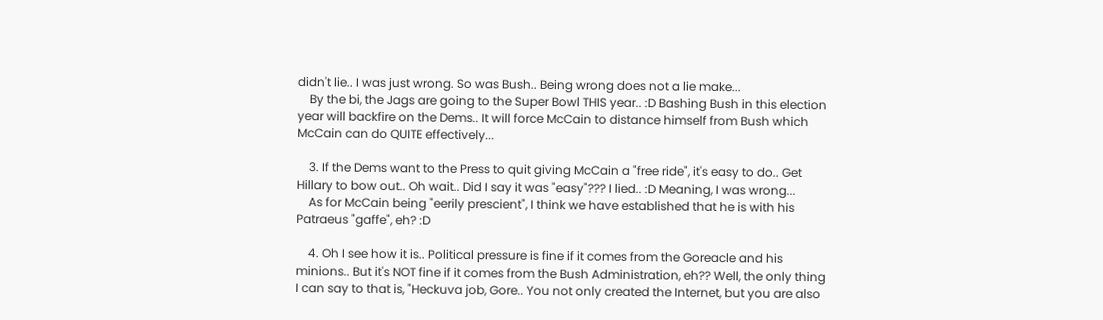didn't lie.. I was just wrong. So was Bush.. Being wrong does not a lie make...
    By the bi, the Jags are going to the Super Bowl THIS year.. :D Bashing Bush in this election year will backfire on the Dems.. It will force McCain to distance himself from Bush which McCain can do QUITE effectively...

    3. If the Dems want to the Press to quit giving McCain a "free ride", it's easy to do.. Get Hillary to bow out.. Oh wait.. Did I say it was "easy"??? I lied.. :D Meaning, I was wrong...
    As for McCain being "eerily prescient", I think we have established that he is with his Patraeus "gaffe", eh? :D

    4. Oh I see how it is.. Political pressure is fine if it comes from the Goreacle and his minions.. But it's NOT fine if it comes from the Bush Administration, eh?? Well, the only thing I can say to that is, "Heckuva job, Gore.. You not only created the Internet, but you are also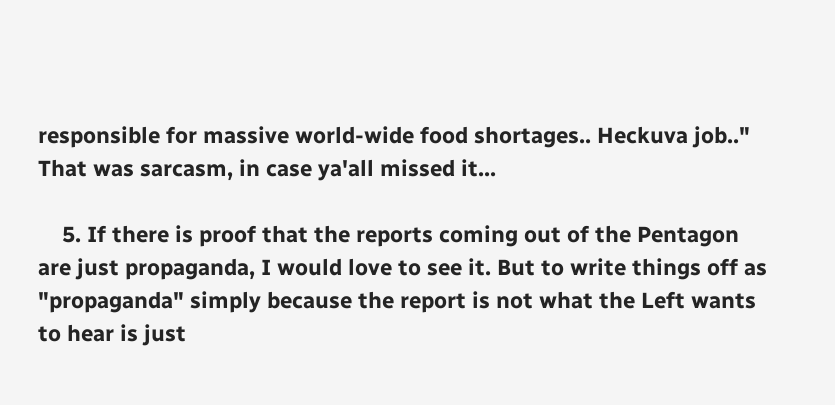responsible for massive world-wide food shortages.. Heckuva job.." That was sarcasm, in case ya'all missed it...

    5. If there is proof that the reports coming out of the Pentagon are just propaganda, I would love to see it. But to write things off as "propaganda" simply because the report is not what the Left wants to hear is just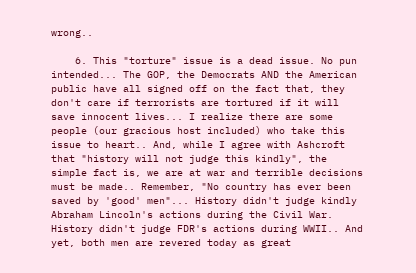wrong..

    6. This "torture" issue is a dead issue. No pun intended... The GOP, the Democrats AND the American public have all signed off on the fact that, they don't care if terrorists are tortured if it will save innocent lives... I realize there are some people (our gracious host included) who take this issue to heart.. And, while I agree with Ashcroft that "history will not judge this kindly", the simple fact is, we are at war and terrible decisions must be made.. Remember, "No country has ever been saved by 'good' men"... History didn't judge kindly Abraham Lincoln's actions during the Civil War. History didn't judge FDR's actions during WWII.. And yet, both men are revered today as great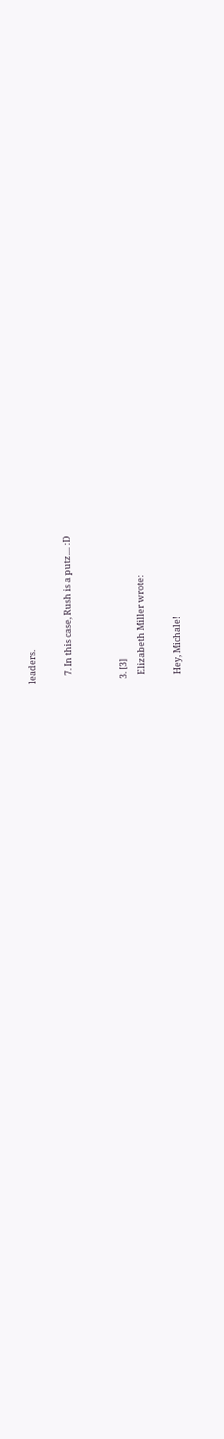leaders.

    7. In this case, Rush is a putz.... :D


  3. [3]
    Elizabeth Miller wrote:

    Hey, Michale!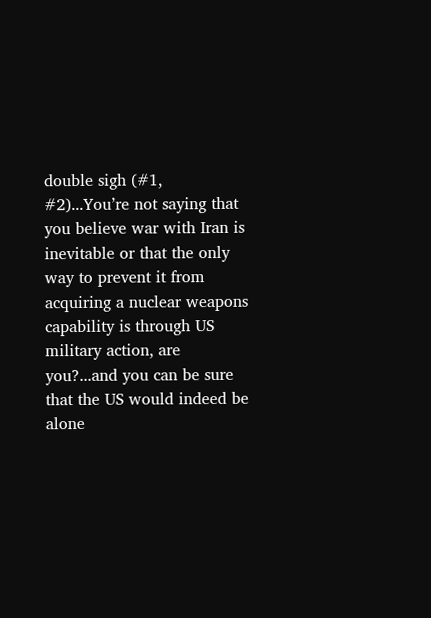double sigh (#1, #2)...You’re not saying that you believe war with Iran is inevitable or that the only way to prevent it from acquiring a nuclear weapons capability is through US military action, are you?...and you can be sure that the US would indeed be alone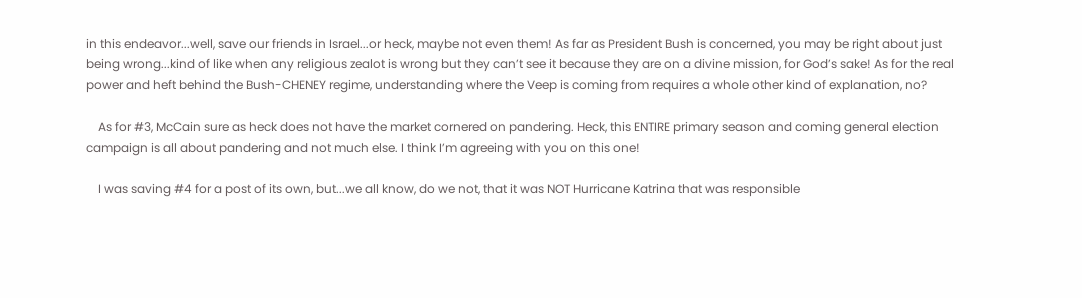in this endeavor...well, save our friends in Israel...or heck, maybe not even them! As far as President Bush is concerned, you may be right about just being wrong...kind of like when any religious zealot is wrong but they can’t see it because they are on a divine mission, for God’s sake! As for the real power and heft behind the Bush-CHENEY regime, understanding where the Veep is coming from requires a whole other kind of explanation, no?

    As for #3, McCain sure as heck does not have the market cornered on pandering. Heck, this ENTIRE primary season and coming general election campaign is all about pandering and not much else. I think I’m agreeing with you on this one!

    I was saving #4 for a post of its own, but...we all know, do we not, that it was NOT Hurricane Katrina that was responsible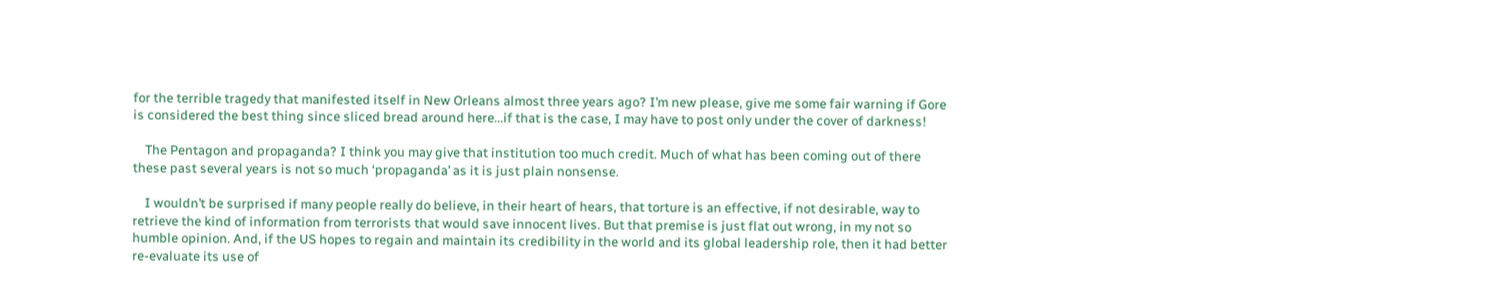for the terrible tragedy that manifested itself in New Orleans almost three years ago? I’m new please, give me some fair warning if Gore is considered the best thing since sliced bread around here...if that is the case, I may have to post only under the cover of darkness!

    The Pentagon and propaganda? I think you may give that institution too much credit. Much of what has been coming out of there these past several years is not so much ‘propaganda’ as it is just plain nonsense.

    I wouldn’t be surprised if many people really do believe, in their heart of hears, that torture is an effective, if not desirable, way to retrieve the kind of information from terrorists that would save innocent lives. But that premise is just flat out wrong, in my not so humble opinion. And, if the US hopes to regain and maintain its credibility in the world and its global leadership role, then it had better re-evaluate its use of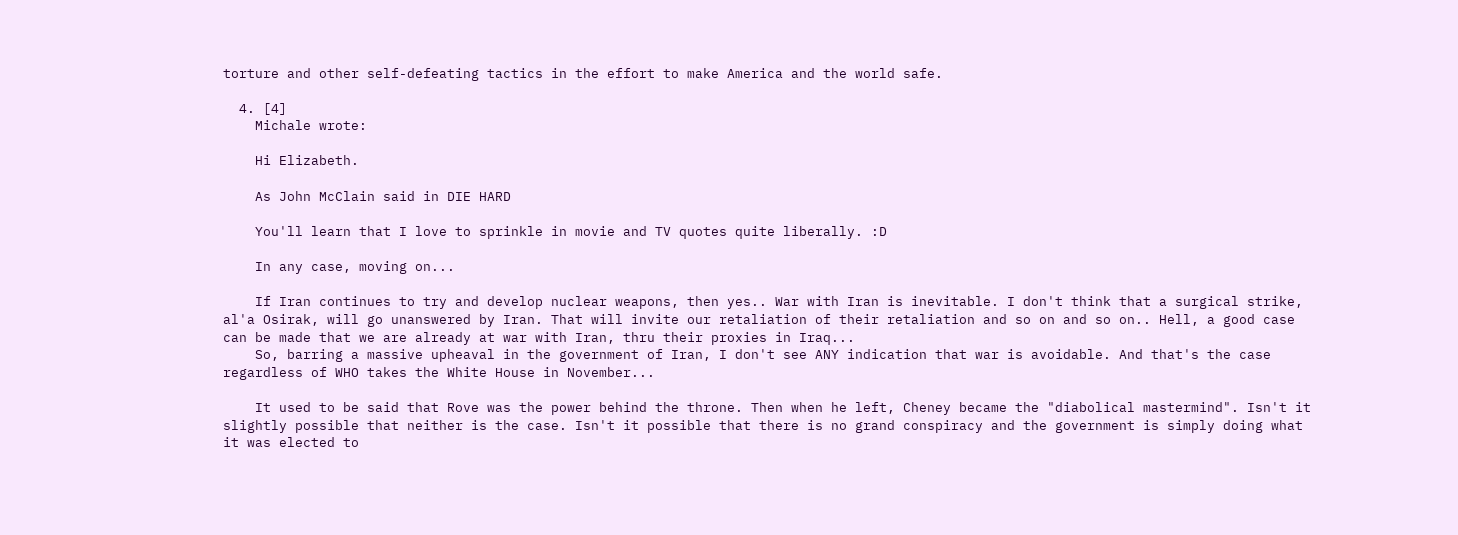torture and other self-defeating tactics in the effort to make America and the world safe.

  4. [4]
    Michale wrote:

    Hi Elizabeth.

    As John McClain said in DIE HARD

    You'll learn that I love to sprinkle in movie and TV quotes quite liberally. :D

    In any case, moving on...

    If Iran continues to try and develop nuclear weapons, then yes.. War with Iran is inevitable. I don't think that a surgical strike, al'a Osirak, will go unanswered by Iran. That will invite our retaliation of their retaliation and so on and so on.. Hell, a good case can be made that we are already at war with Iran, thru their proxies in Iraq...
    So, barring a massive upheaval in the government of Iran, I don't see ANY indication that war is avoidable. And that's the case regardless of WHO takes the White House in November...

    It used to be said that Rove was the power behind the throne. Then when he left, Cheney became the "diabolical mastermind". Isn't it slightly possible that neither is the case. Isn't it possible that there is no grand conspiracy and the government is simply doing what it was elected to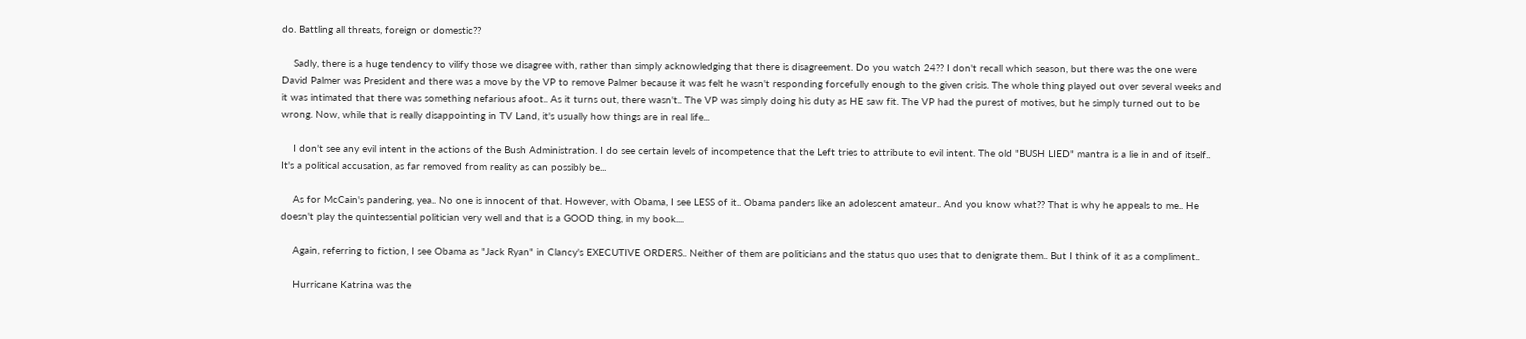do. Battling all threats, foreign or domestic??

    Sadly, there is a huge tendency to vilify those we disagree with, rather than simply acknowledging that there is disagreement. Do you watch 24?? I don't recall which season, but there was the one were David Palmer was President and there was a move by the VP to remove Palmer because it was felt he wasn't responding forcefully enough to the given crisis. The whole thing played out over several weeks and it was intimated that there was something nefarious afoot.. As it turns out, there wasn't.. The VP was simply doing his duty as HE saw fit. The VP had the purest of motives, but he simply turned out to be wrong. Now, while that is really disappointing in TV Land, it's usually how things are in real life...

    I don't see any evil intent in the actions of the Bush Administration. I do see certain levels of incompetence that the Left tries to attribute to evil intent. The old "BUSH LIED" mantra is a lie in and of itself.. It's a political accusation, as far removed from reality as can possibly be...

    As for McCain's pandering, yea.. No one is innocent of that. However, with Obama, I see LESS of it.. Obama panders like an adolescent amateur.. And you know what?? That is why he appeals to me.. He doesn't play the quintessential politician very well and that is a GOOD thing, in my book....

    Again, referring to fiction, I see Obama as "Jack Ryan" in Clancy's EXECUTIVE ORDERS.. Neither of them are politicians and the status quo uses that to denigrate them.. But I think of it as a compliment..

    Hurricane Katrina was the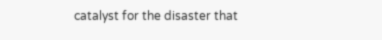catalyst for the disaster that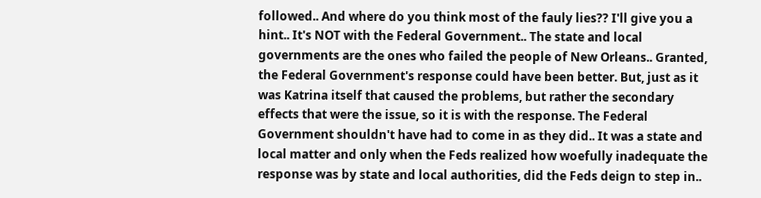followed.. And where do you think most of the fauly lies?? I'll give you a hint.. It's NOT with the Federal Government.. The state and local governments are the ones who failed the people of New Orleans.. Granted, the Federal Government's response could have been better. But, just as it was Katrina itself that caused the problems, but rather the secondary effects that were the issue, so it is with the response. The Federal Government shouldn't have had to come in as they did.. It was a state and local matter and only when the Feds realized how woefully inadequate the response was by state and local authorities, did the Feds deign to step in..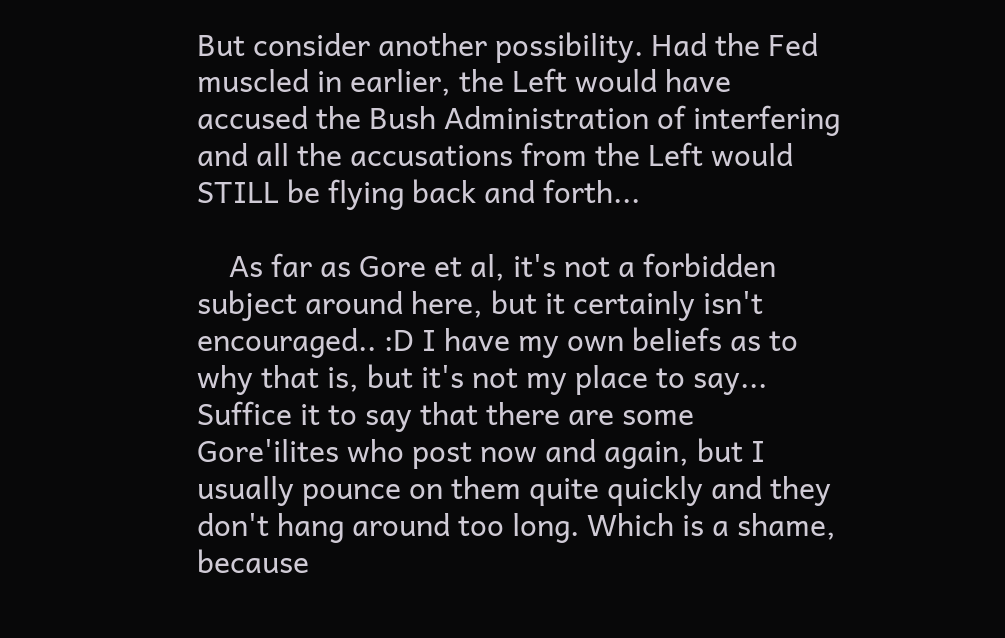But consider another possibility. Had the Fed muscled in earlier, the Left would have accused the Bush Administration of interfering and all the accusations from the Left would STILL be flying back and forth...

    As far as Gore et al, it's not a forbidden subject around here, but it certainly isn't encouraged.. :D I have my own beliefs as to why that is, but it's not my place to say... Suffice it to say that there are some Gore'ilites who post now and again, but I usually pounce on them quite quickly and they don't hang around too long. Which is a shame, because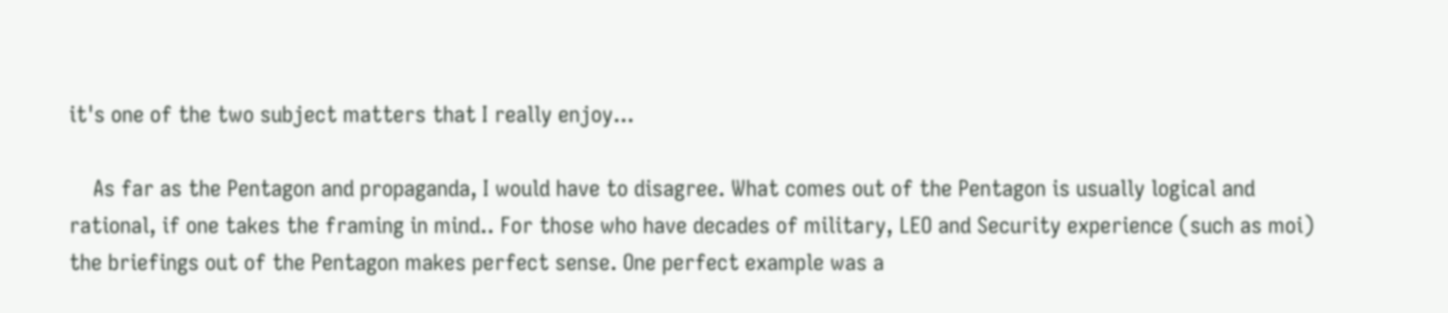it's one of the two subject matters that I really enjoy...

    As far as the Pentagon and propaganda, I would have to disagree. What comes out of the Pentagon is usually logical and rational, if one takes the framing in mind.. For those who have decades of military, LEO and Security experience (such as moi) the briefings out of the Pentagon makes perfect sense. One perfect example was a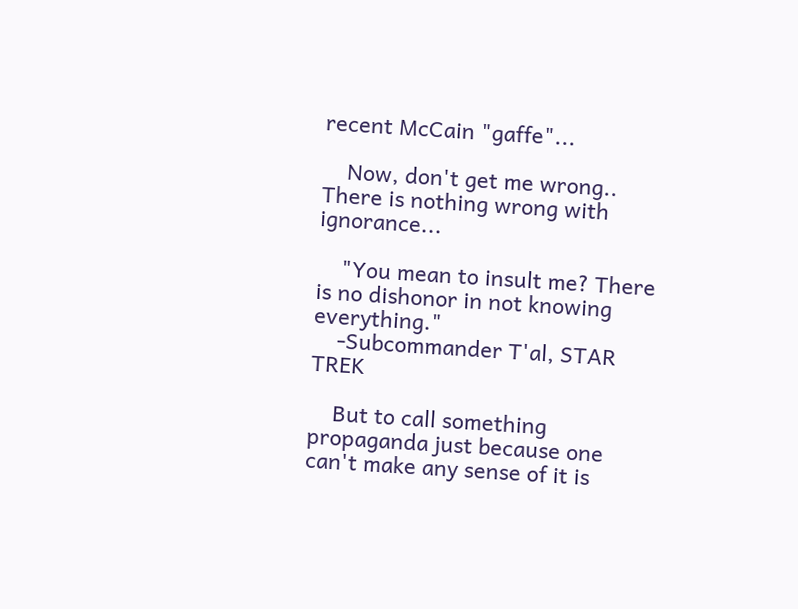recent McCain "gaffe"...

    Now, don't get me wrong.. There is nothing wrong with ignorance...

    "You mean to insult me? There is no dishonor in not knowing everything."
    -Subcommander T'al, STAR TREK

    But to call something propaganda just because one can't make any sense of it is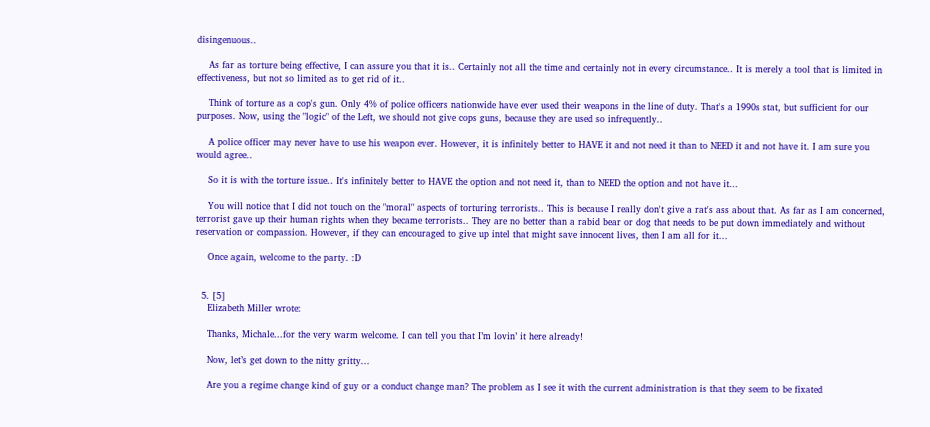disingenuous..

    As far as torture being effective, I can assure you that it is.. Certainly not all the time and certainly not in every circumstance.. It is merely a tool that is limited in effectiveness, but not so limited as to get rid of it..

    Think of torture as a cop's gun. Only 4% of police officers nationwide have ever used their weapons in the line of duty. That's a 1990s stat, but sufficient for our purposes. Now, using the "logic" of the Left, we should not give cops guns, because they are used so infrequently..

    A police officer may never have to use his weapon ever. However, it is infinitely better to HAVE it and not need it than to NEED it and not have it. I am sure you would agree..

    So it is with the torture issue.. It's infinitely better to HAVE the option and not need it, than to NEED the option and not have it...

    You will notice that I did not touch on the "moral" aspects of torturing terrorists.. This is because I really don't give a rat's ass about that. As far as I am concerned, terrorist gave up their human rights when they became terrorists.. They are no better than a rabid bear or dog that needs to be put down immediately and without reservation or compassion. However, if they can encouraged to give up intel that might save innocent lives, then I am all for it...

    Once again, welcome to the party. :D


  5. [5]
    Elizabeth Miller wrote:

    Thanks, Michale...for the very warm welcome. I can tell you that I’m lovin’ it here already!

    Now, let’s get down to the nitty gritty...

    Are you a regime change kind of guy or a conduct change man? The problem as I see it with the current administration is that they seem to be fixated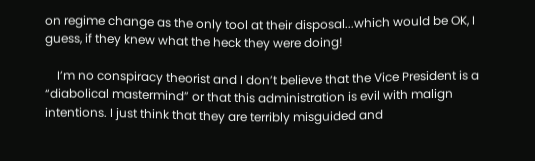on regime change as the only tool at their disposal...which would be OK, I guess, if they knew what the heck they were doing!

    I’m no conspiracy theorist and I don’t believe that the Vice President is a “diabolical mastermind” or that this administration is evil with malign intentions. I just think that they are terribly misguided and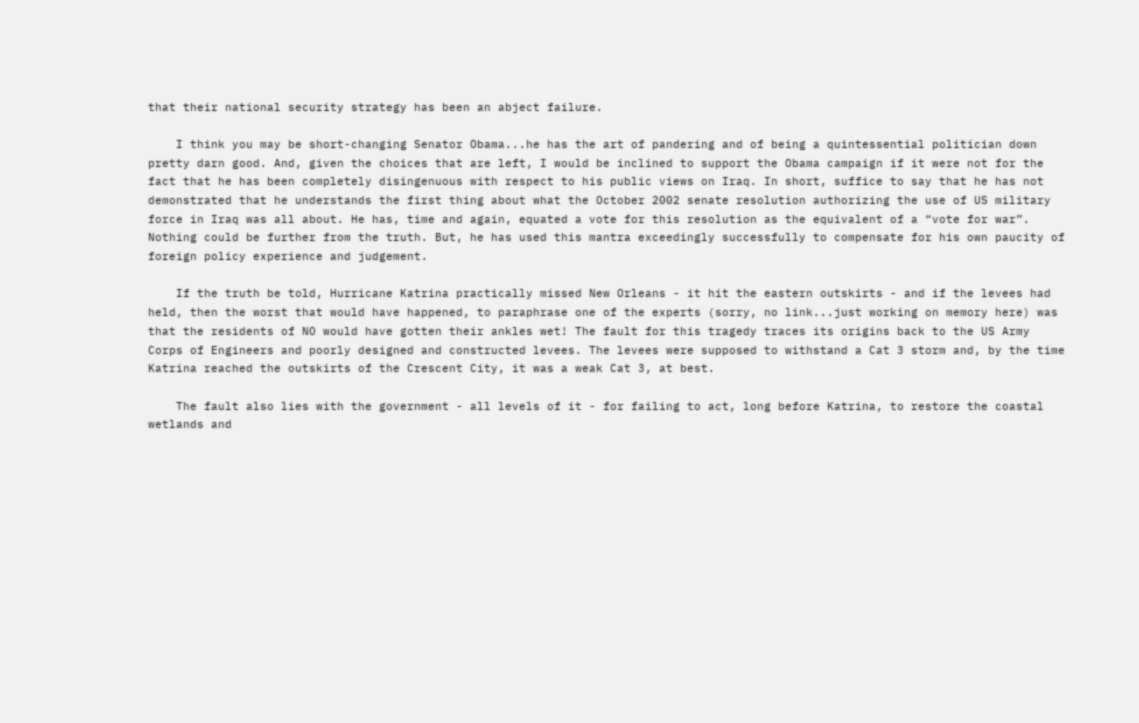that their national security strategy has been an abject failure.

    I think you may be short-changing Senator Obama...he has the art of pandering and of being a quintessential politician down pretty darn good. And, given the choices that are left, I would be inclined to support the Obama campaign if it were not for the fact that he has been completely disingenuous with respect to his public views on Iraq. In short, suffice to say that he has not demonstrated that he understands the first thing about what the October 2002 senate resolution authorizing the use of US military force in Iraq was all about. He has, time and again, equated a vote for this resolution as the equivalent of a “vote for war”. Nothing could be further from the truth. But, he has used this mantra exceedingly successfully to compensate for his own paucity of foreign policy experience and judgement.

    If the truth be told, Hurricane Katrina practically missed New Orleans - it hit the eastern outskirts - and if the levees had held, then the worst that would have happened, to paraphrase one of the experts (sorry, no link...just working on memory here) was that the residents of NO would have gotten their ankles wet! The fault for this tragedy traces its origins back to the US Army Corps of Engineers and poorly designed and constructed levees. The levees were supposed to withstand a Cat 3 storm and, by the time Katrina reached the outskirts of the Crescent City, it was a weak Cat 3, at best.

    The fault also lies with the government - all levels of it - for failing to act, long before Katrina, to restore the coastal wetlands and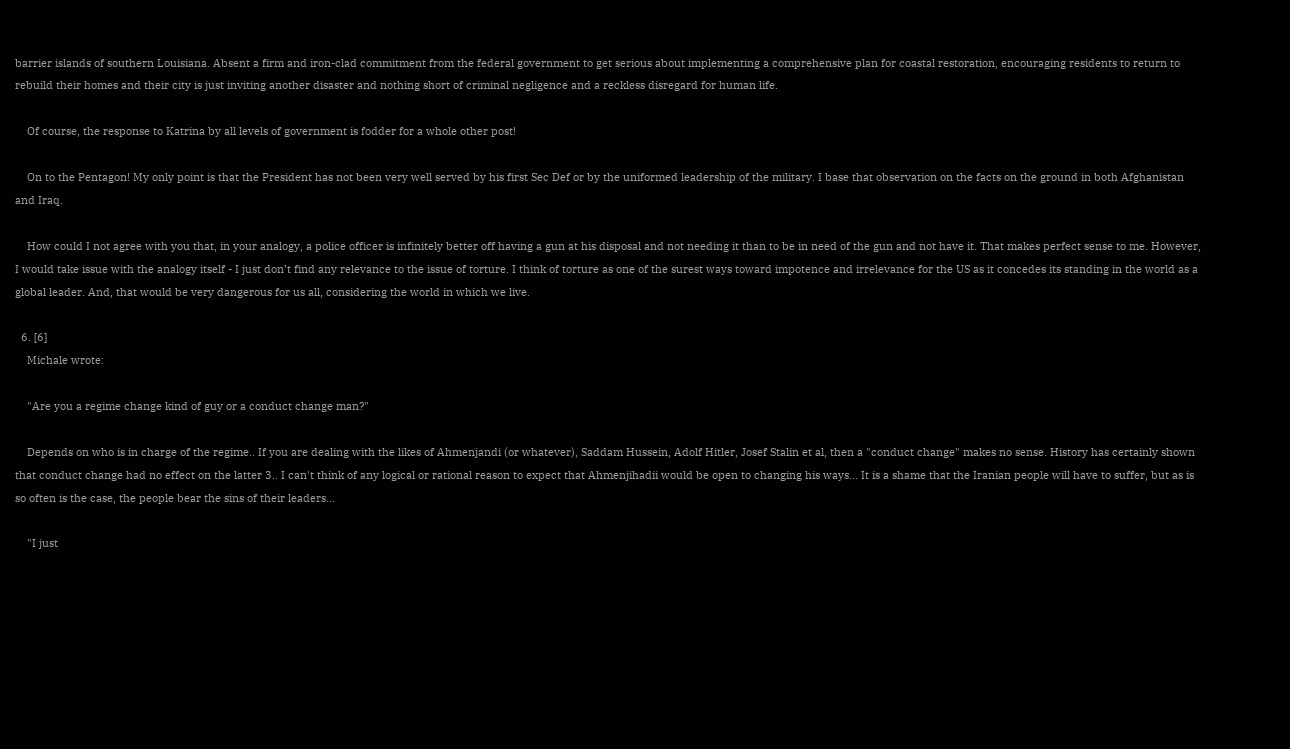barrier islands of southern Louisiana. Absent a firm and iron-clad commitment from the federal government to get serious about implementing a comprehensive plan for coastal restoration, encouraging residents to return to rebuild their homes and their city is just inviting another disaster and nothing short of criminal negligence and a reckless disregard for human life.

    Of course, the response to Katrina by all levels of government is fodder for a whole other post!

    On to the Pentagon! My only point is that the President has not been very well served by his first Sec Def or by the uniformed leadership of the military. I base that observation on the facts on the ground in both Afghanistan and Iraq.

    How could I not agree with you that, in your analogy, a police officer is infinitely better off having a gun at his disposal and not needing it than to be in need of the gun and not have it. That makes perfect sense to me. However, I would take issue with the analogy itself - I just don’t find any relevance to the issue of torture. I think of torture as one of the surest ways toward impotence and irrelevance for the US as it concedes its standing in the world as a global leader. And, that would be very dangerous for us all, considering the world in which we live.

  6. [6]
    Michale wrote:

    "Are you a regime change kind of guy or a conduct change man?"

    Depends on who is in charge of the regime.. If you are dealing with the likes of Ahmenjandi (or whatever), Saddam Hussein, Adolf Hitler, Josef Stalin et al, then a "conduct change" makes no sense. History has certainly shown that conduct change had no effect on the latter 3.. I can't think of any logical or rational reason to expect that Ahmenjihadii would be open to changing his ways... It is a shame that the Iranian people will have to suffer, but as is so often is the case, the people bear the sins of their leaders...

    "I just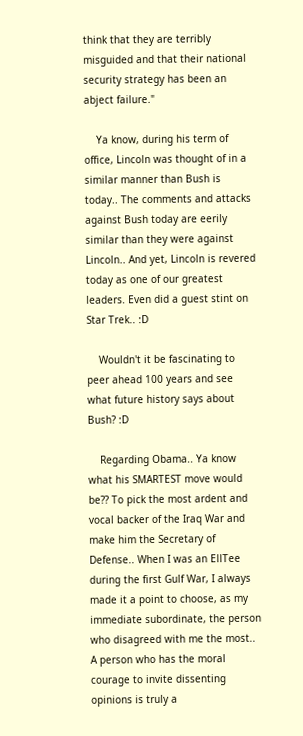think that they are terribly misguided and that their national security strategy has been an abject failure."

    Ya know, during his term of office, Lincoln was thought of in a similar manner than Bush is today.. The comments and attacks against Bush today are eerily similar than they were against Lincoln.. And yet, Lincoln is revered today as one of our greatest leaders. Even did a guest stint on Star Trek.. :D

    Wouldn't it be fascinating to peer ahead 100 years and see what future history says about Bush? :D

    Regarding Obama.. Ya know what his SMARTEST move would be?? To pick the most ardent and vocal backer of the Iraq War and make him the Secretary of Defense.. When I was an EllTee during the first Gulf War, I always made it a point to choose, as my immediate subordinate, the person who disagreed with me the most.. A person who has the moral courage to invite dissenting opinions is truly a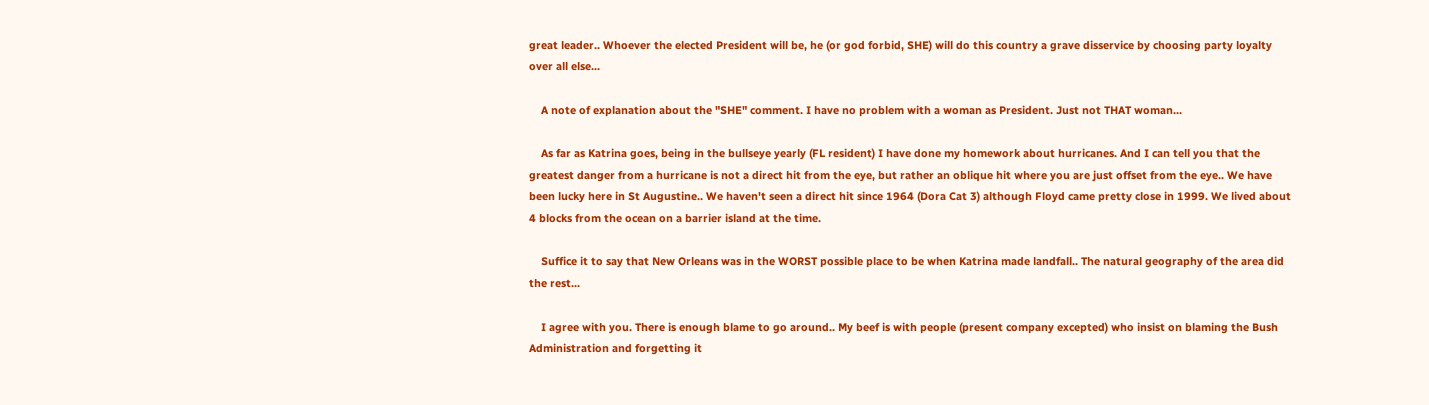great leader.. Whoever the elected President will be, he (or god forbid, SHE) will do this country a grave disservice by choosing party loyalty over all else...

    A note of explanation about the "SHE" comment. I have no problem with a woman as President. Just not THAT woman...

    As far as Katrina goes, being in the bullseye yearly (FL resident) I have done my homework about hurricanes. And I can tell you that the greatest danger from a hurricane is not a direct hit from the eye, but rather an oblique hit where you are just offset from the eye.. We have been lucky here in St Augustine.. We haven't seen a direct hit since 1964 (Dora Cat 3) although Floyd came pretty close in 1999. We lived about 4 blocks from the ocean on a barrier island at the time.

    Suffice it to say that New Orleans was in the WORST possible place to be when Katrina made landfall.. The natural geography of the area did the rest...

    I agree with you. There is enough blame to go around.. My beef is with people (present company excepted) who insist on blaming the Bush Administration and forgetting it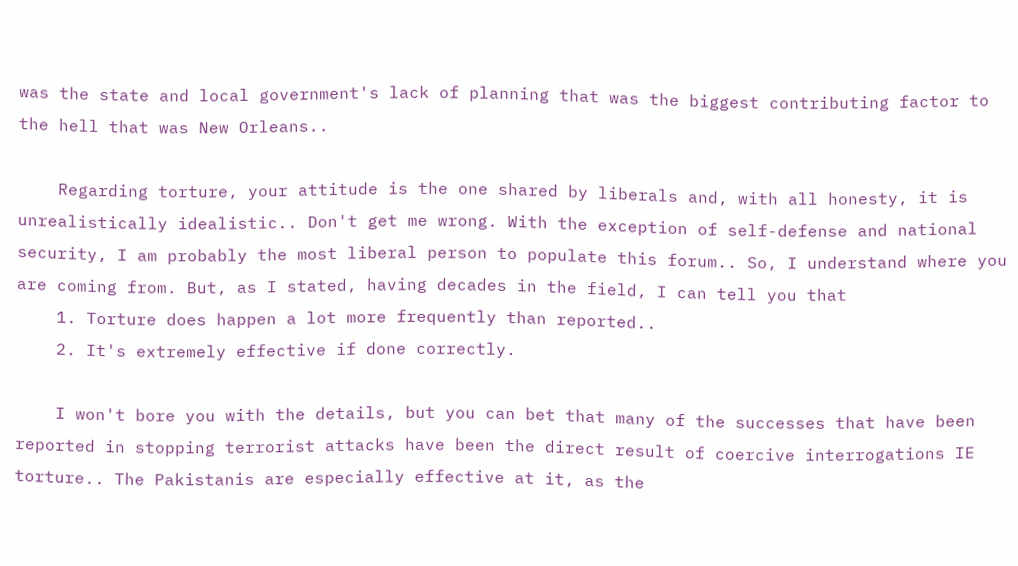was the state and local government's lack of planning that was the biggest contributing factor to the hell that was New Orleans..

    Regarding torture, your attitude is the one shared by liberals and, with all honesty, it is unrealistically idealistic.. Don't get me wrong. With the exception of self-defense and national security, I am probably the most liberal person to populate this forum.. So, I understand where you are coming from. But, as I stated, having decades in the field, I can tell you that
    1. Torture does happen a lot more frequently than reported..
    2. It's extremely effective if done correctly.

    I won't bore you with the details, but you can bet that many of the successes that have been reported in stopping terrorist attacks have been the direct result of coercive interrogations IE torture.. The Pakistanis are especially effective at it, as the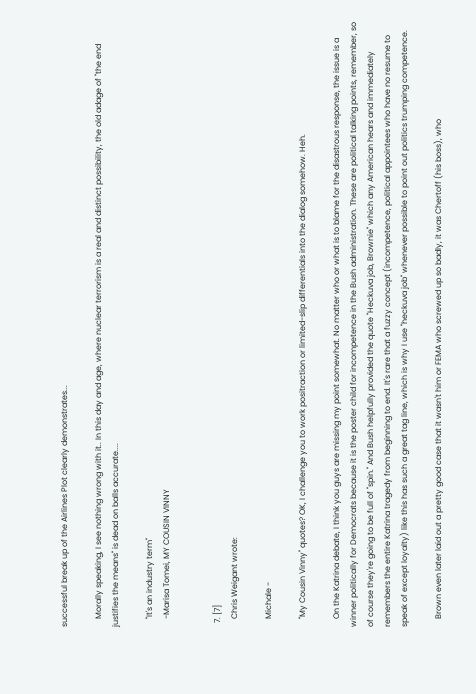successful break up of the Airlines Plot clearly demonstrates...

    Morally speaking, I see nothing wrong with it.. In this day and age, where nuclear terrorism is a real and distinct possibility, the old adage of "the end justifies the means" is dead on balls accurate....

    "It's an industry term"
    -Marisa Tomei, MY COUSIN VINNY


  7. [7]
    Chris Weigant wrote:

    Michale -

    "My Cousin Vinny" quotes? OK, I challenge you to work positraction or limited-slip differentials into the dialog somehow. Heh.

    On the Katrina debate, I think you guys are missing my point somewhat. No matter who or what is to blame for the disastrous response, the issue is a winner politically for Democrats because it is the poster child for incompetence in the Bush administration. These are political talking points, remember, so of course they're going to be full of "spin." And Bush helpfully provided the quote "Heckuva job, Brownie" which any American hears and immediately remembers the entire Katrina tragedy from beginning to end. It's rare that a fuzzy concept (incompetence, political appointees who have no resume to speak of except loyalty) like this has such a great tag line, which is why I use "heckuva job" whenever possible to point out politics trumping competence.

    Brown even later laid out a pretty good case that it wasn't him or FEMA who screwed up so badly, it was Chertoff (his boss), who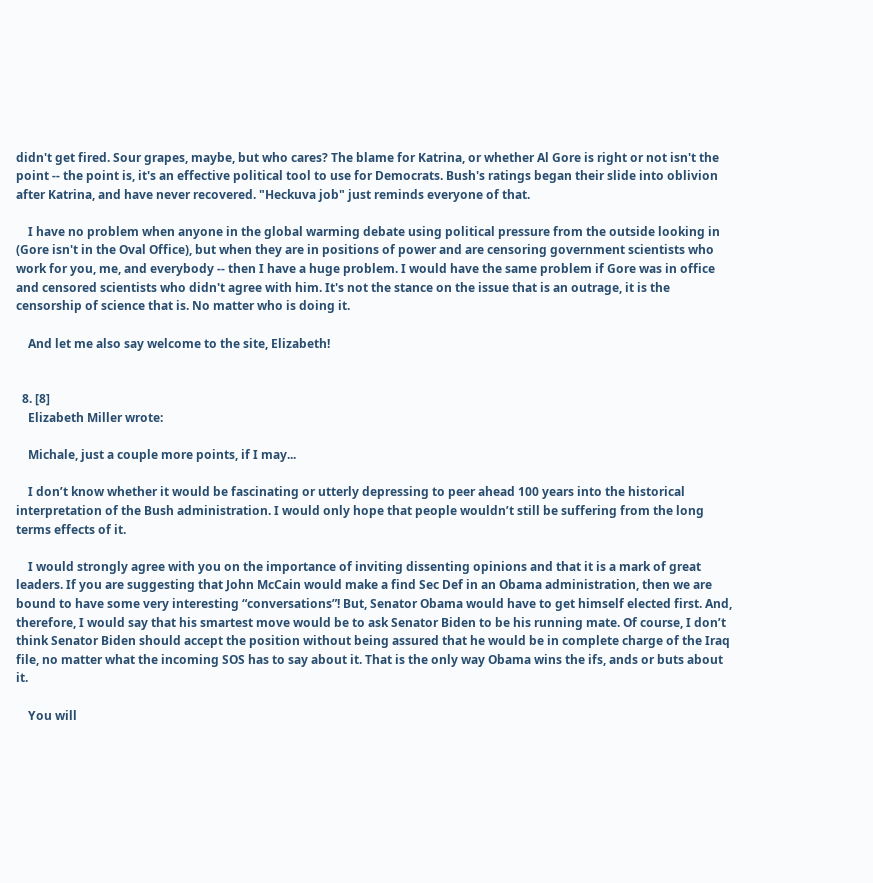didn't get fired. Sour grapes, maybe, but who cares? The blame for Katrina, or whether Al Gore is right or not isn't the point -- the point is, it's an effective political tool to use for Democrats. Bush's ratings began their slide into oblivion after Katrina, and have never recovered. "Heckuva job" just reminds everyone of that.

    I have no problem when anyone in the global warming debate using political pressure from the outside looking in (Gore isn't in the Oval Office), but when they are in positions of power and are censoring government scientists who work for you, me, and everybody -- then I have a huge problem. I would have the same problem if Gore was in office and censored scientists who didn't agree with him. It's not the stance on the issue that is an outrage, it is the censorship of science that is. No matter who is doing it.

    And let me also say welcome to the site, Elizabeth!


  8. [8]
    Elizabeth Miller wrote:

    Michale, just a couple more points, if I may...

    I don’t know whether it would be fascinating or utterly depressing to peer ahead 100 years into the historical interpretation of the Bush administration. I would only hope that people wouldn’t still be suffering from the long terms effects of it.

    I would strongly agree with you on the importance of inviting dissenting opinions and that it is a mark of great leaders. If you are suggesting that John McCain would make a find Sec Def in an Obama administration, then we are bound to have some very interesting “conversations”! But, Senator Obama would have to get himself elected first. And, therefore, I would say that his smartest move would be to ask Senator Biden to be his running mate. Of course, I don’t think Senator Biden should accept the position without being assured that he would be in complete charge of the Iraq file, no matter what the incoming SOS has to say about it. That is the only way Obama wins the ifs, ands or buts about it.

    You will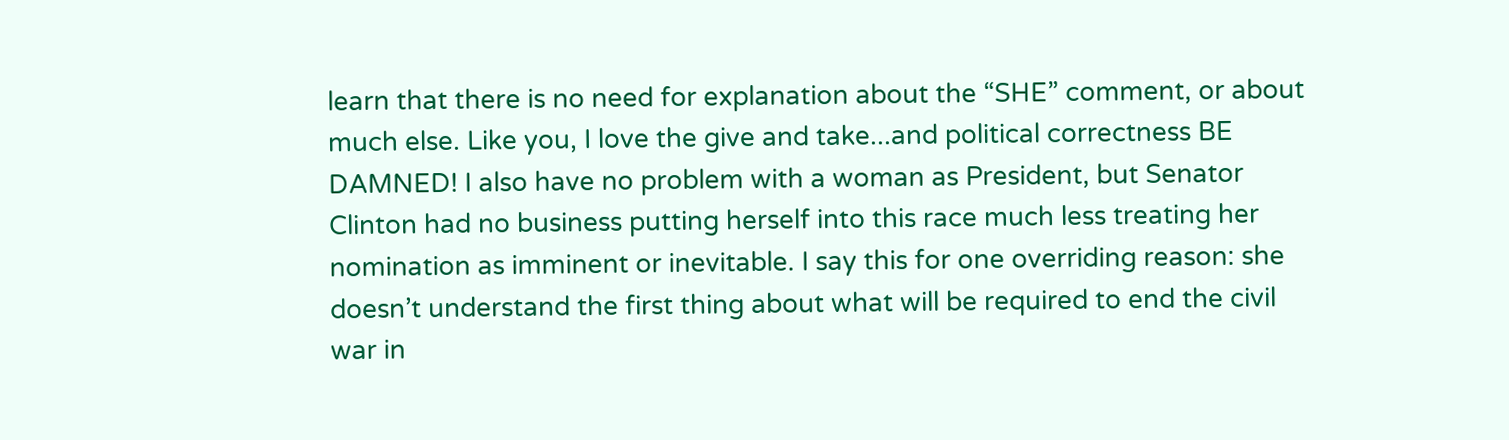learn that there is no need for explanation about the “SHE” comment, or about much else. Like you, I love the give and take...and political correctness BE DAMNED! I also have no problem with a woman as President, but Senator Clinton had no business putting herself into this race much less treating her nomination as imminent or inevitable. I say this for one overriding reason: she doesn’t understand the first thing about what will be required to end the civil war in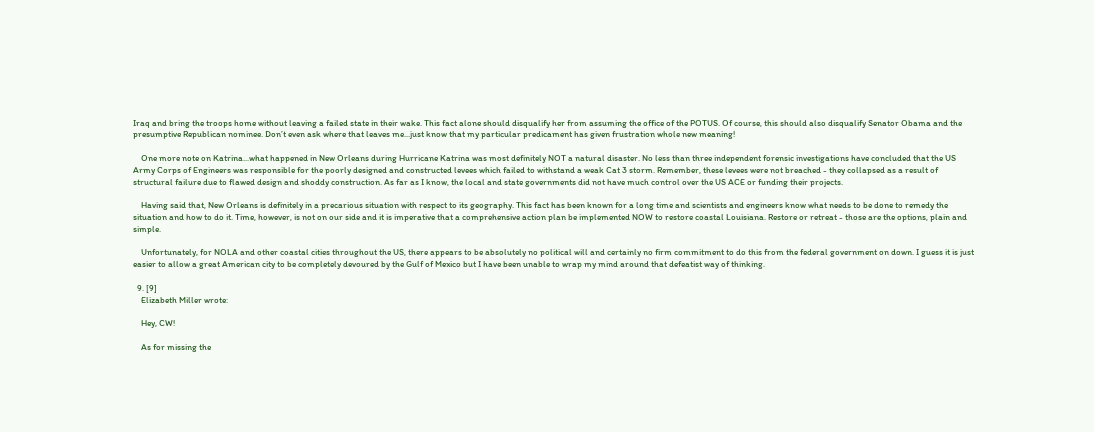Iraq and bring the troops home without leaving a failed state in their wake. This fact alone should disqualify her from assuming the office of the POTUS. Of course, this should also disqualify Senator Obama and the presumptive Republican nominee. Don’t even ask where that leaves me...just know that my particular predicament has given frustration whole new meaning!

    One more note on Katrina...what happened in New Orleans during Hurricane Katrina was most definitely NOT a natural disaster. No less than three independent forensic investigations have concluded that the US Army Corps of Engineers was responsible for the poorly designed and constructed levees which failed to withstand a weak Cat 3 storm. Remember, these levees were not breached - they collapsed as a result of structural failure due to flawed design and shoddy construction. As far as I know, the local and state governments did not have much control over the US ACE or funding their projects.

    Having said that, New Orleans is definitely in a precarious situation with respect to its geography. This fact has been known for a long time and scientists and engineers know what needs to be done to remedy the situation and how to do it. Time, however, is not on our side and it is imperative that a comprehensive action plan be implemented NOW to restore coastal Louisiana. Restore or retreat - those are the options, plain and simple.

    Unfortunately, for NOLA and other coastal cities throughout the US, there appears to be absolutely no political will and certainly no firm commitment to do this from the federal government on down. I guess it is just easier to allow a great American city to be completely devoured by the Gulf of Mexico but I have been unable to wrap my mind around that defeatist way of thinking.

  9. [9]
    Elizabeth Miller wrote:

    Hey, CW!

    As for missing the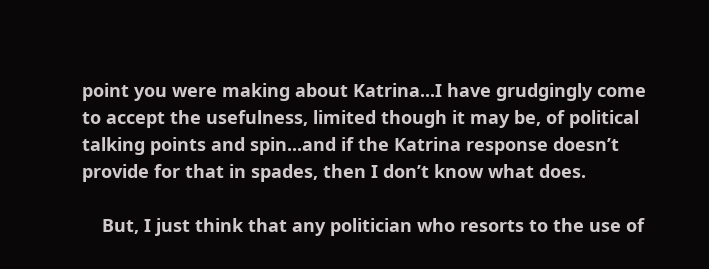point you were making about Katrina...I have grudgingly come to accept the usefulness, limited though it may be, of political talking points and spin...and if the Katrina response doesn’t provide for that in spades, then I don’t know what does.

    But, I just think that any politician who resorts to the use of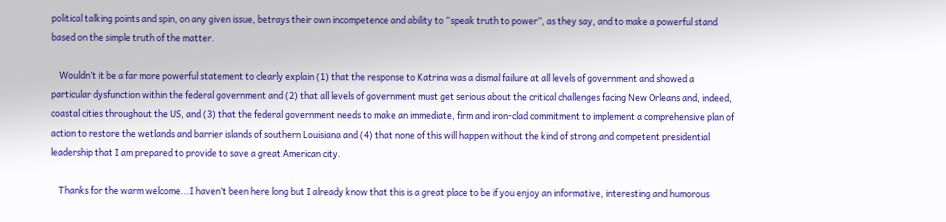political talking points and spin, on any given issue, betrays their own incompetence and ability to “speak truth to power”, as they say, and to make a powerful stand based on the simple truth of the matter.

    Wouldn’t it be a far more powerful statement to clearly explain (1) that the response to Katrina was a dismal failure at all levels of government and showed a particular dysfunction within the federal government and (2) that all levels of government must get serious about the critical challenges facing New Orleans and, indeed, coastal cities throughout the US, and (3) that the federal government needs to make an immediate, firm and iron-clad commitment to implement a comprehensive plan of action to restore the wetlands and barrier islands of southern Louisiana and (4) that none of this will happen without the kind of strong and competent presidential leadership that I am prepared to provide to save a great American city.

    Thanks for the warm welcome...I haven’t been here long but I already know that this is a great place to be if you enjoy an informative, interesting and humorous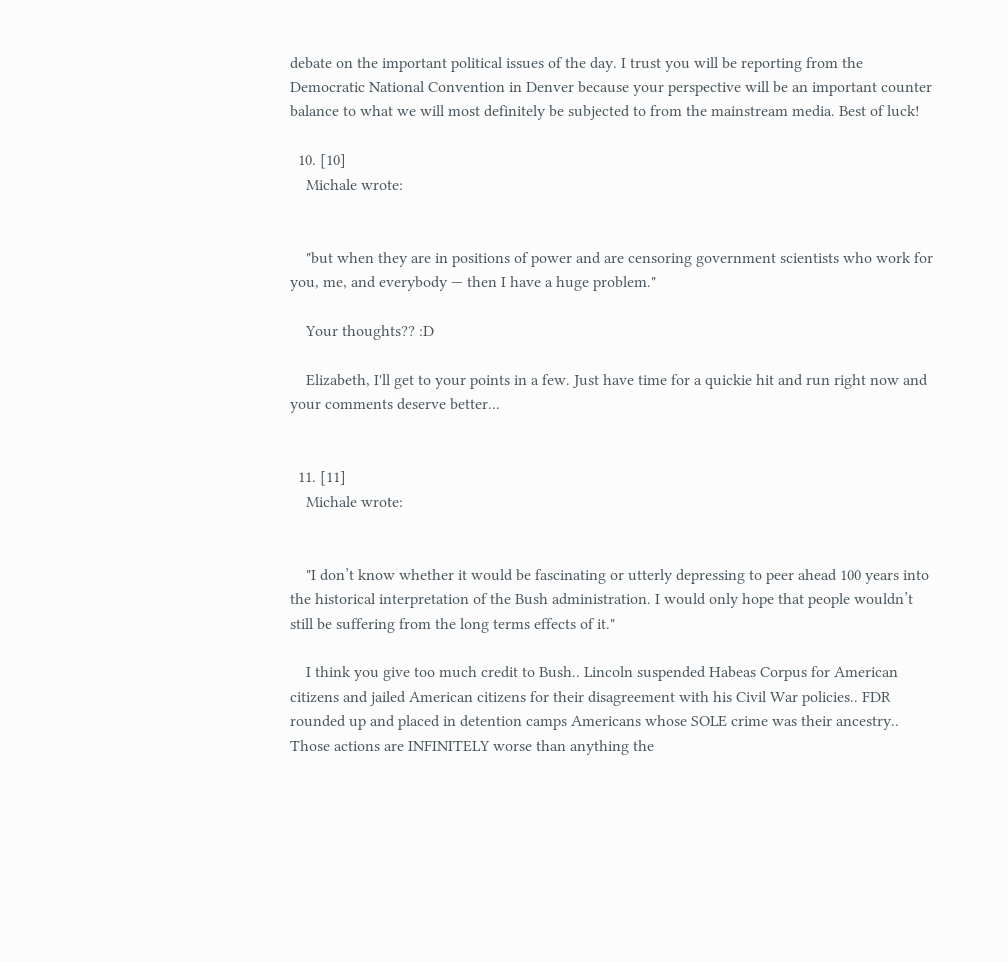debate on the important political issues of the day. I trust you will be reporting from the Democratic National Convention in Denver because your perspective will be an important counter balance to what we will most definitely be subjected to from the mainstream media. Best of luck!

  10. [10]
    Michale wrote:


    "but when they are in positions of power and are censoring government scientists who work for you, me, and everybody — then I have a huge problem."

    Your thoughts?? :D

    Elizabeth, I'll get to your points in a few. Just have time for a quickie hit and run right now and your comments deserve better...


  11. [11]
    Michale wrote:


    "I don’t know whether it would be fascinating or utterly depressing to peer ahead 100 years into the historical interpretation of the Bush administration. I would only hope that people wouldn’t still be suffering from the long terms effects of it."

    I think you give too much credit to Bush.. Lincoln suspended Habeas Corpus for American citizens and jailed American citizens for their disagreement with his Civil War policies.. FDR rounded up and placed in detention camps Americans whose SOLE crime was their ancestry.. Those actions are INFINITELY worse than anything the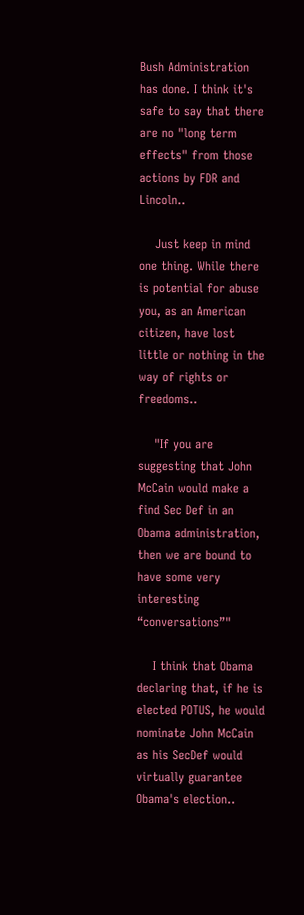Bush Administration has done. I think it's safe to say that there are no "long term effects" from those actions by FDR and Lincoln..

    Just keep in mind one thing. While there is potential for abuse you, as an American citizen, have lost little or nothing in the way of rights or freedoms..

    "If you are suggesting that John McCain would make a find Sec Def in an Obama administration, then we are bound to have some very interesting “conversations”"

    I think that Obama declaring that, if he is elected POTUS, he would nominate John McCain as his SecDef would virtually guarantee Obama's election..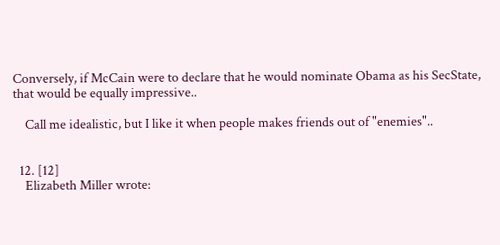Conversely, if McCain were to declare that he would nominate Obama as his SecState, that would be equally impressive..

    Call me idealistic, but I like it when people makes friends out of "enemies"..


  12. [12]
    Elizabeth Miller wrote: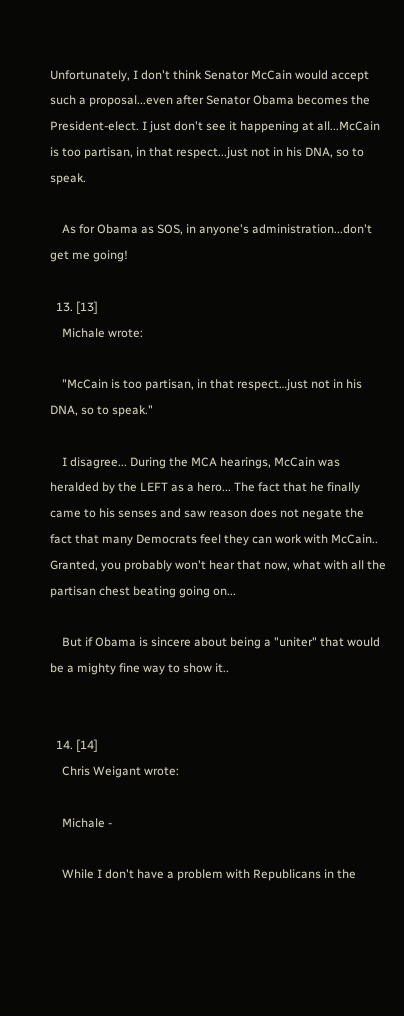Unfortunately, I don't think Senator McCain would accept such a proposal...even after Senator Obama becomes the President-elect. I just don't see it happening at all...McCain is too partisan, in that respect...just not in his DNA, so to speak.

    As for Obama as SOS, in anyone's administration...don't get me going!

  13. [13]
    Michale wrote:

    "McCain is too partisan, in that respect…just not in his DNA, so to speak."

    I disagree... During the MCA hearings, McCain was heralded by the LEFT as a hero... The fact that he finally came to his senses and saw reason does not negate the fact that many Democrats feel they can work with McCain.. Granted, you probably won't hear that now, what with all the partisan chest beating going on...

    But if Obama is sincere about being a "uniter" that would be a mighty fine way to show it..


  14. [14]
    Chris Weigant wrote:

    Michale -

    While I don't have a problem with Republicans in the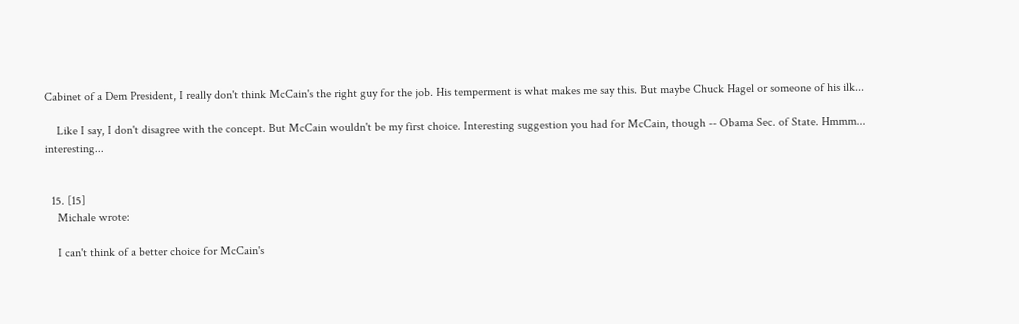Cabinet of a Dem President, I really don't think McCain's the right guy for the job. His temperment is what makes me say this. But maybe Chuck Hagel or someone of his ilk...

    Like I say, I don't disagree with the concept. But McCain wouldn't be my first choice. Interesting suggestion you had for McCain, though -- Obama Sec. of State. Hmmm... interesting...


  15. [15]
    Michale wrote:

    I can't think of a better choice for McCain's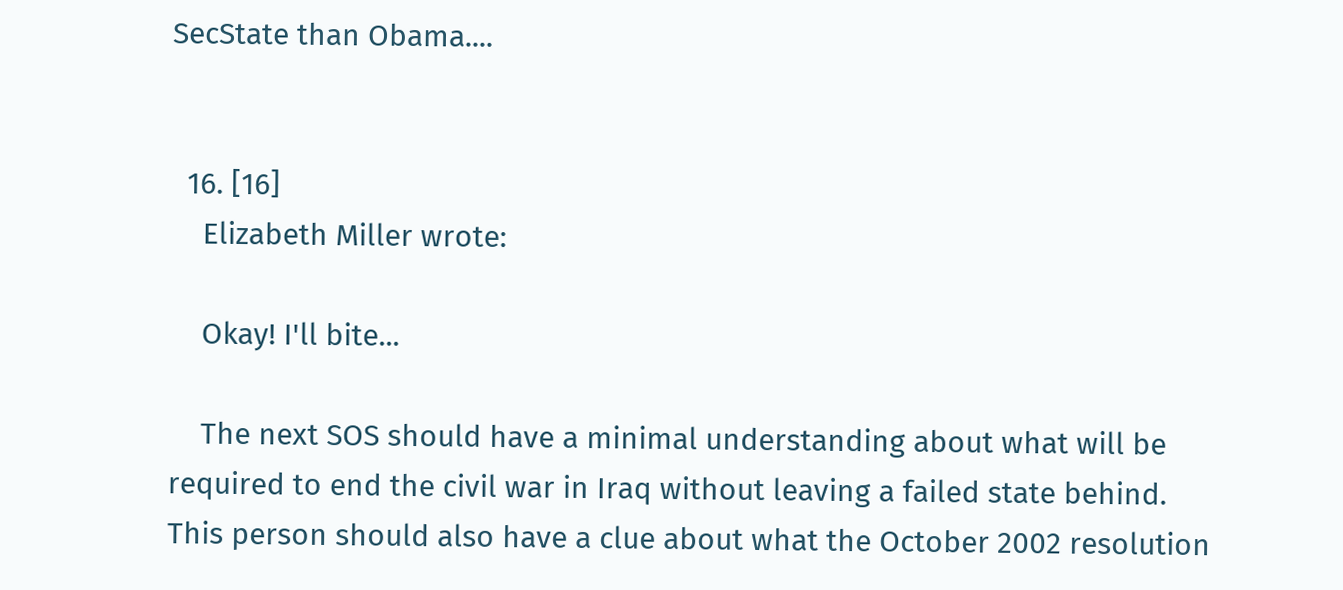SecState than Obama....


  16. [16]
    Elizabeth Miller wrote:

    Okay! I'll bite...

    The next SOS should have a minimal understanding about what will be required to end the civil war in Iraq without leaving a failed state behind. This person should also have a clue about what the October 2002 resolution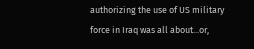authorizing the use of US military force in Iraq was all about...or,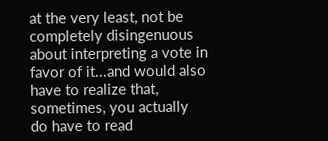at the very least, not be completely disingenuous about interpreting a vote in favor of it...and would also have to realize that, sometimes, you actually do have to read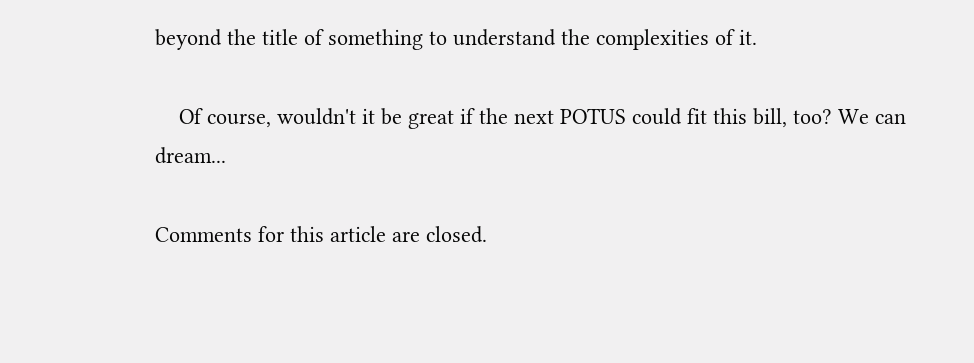beyond the title of something to understand the complexities of it.

    Of course, wouldn't it be great if the next POTUS could fit this bill, too? We can dream...

Comments for this article are closed.